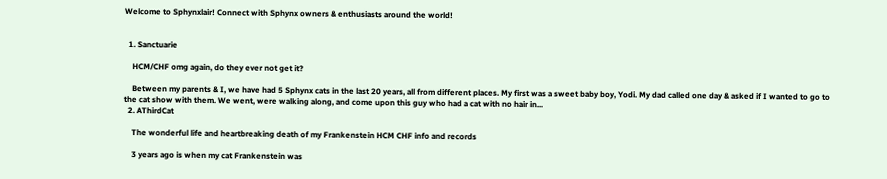Welcome to Sphynxlair! Connect with Sphynx owners & enthusiasts around the world!


  1. Sanctuarie

    HCM/CHF omg again, do they ever not get it?

    Between my parents & I, we have had 5 Sphynx cats in the last 20 years, all from different places. My first was a sweet baby boy, Yodi. My dad called one day & asked if I wanted to go to the cat show with them. We went, were walking along, and come upon this guy who had a cat with no hair in...
  2. AThirdCat

    The wonderful life and heartbreaking death of my Frankenstein HCM CHF info and records

    3 years ago is when my cat Frankenstein was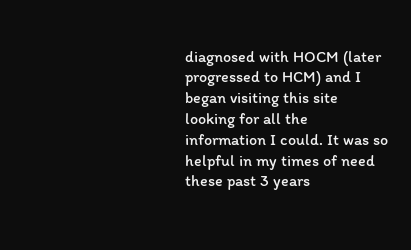diagnosed with HOCM (later progressed to HCM) and I began visiting this site looking for all the information I could. It was so helpful in my times of need these past 3 years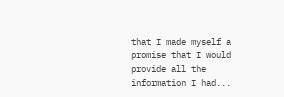that I made myself a promise that I would provide all the information I had...